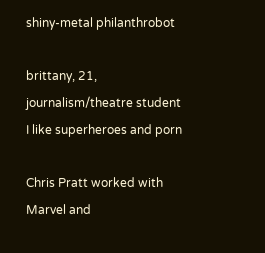shiny-metal philanthrobot

brittany, 21, journalism/theatre student
I like superheroes and porn

Chris Pratt worked with Marvel and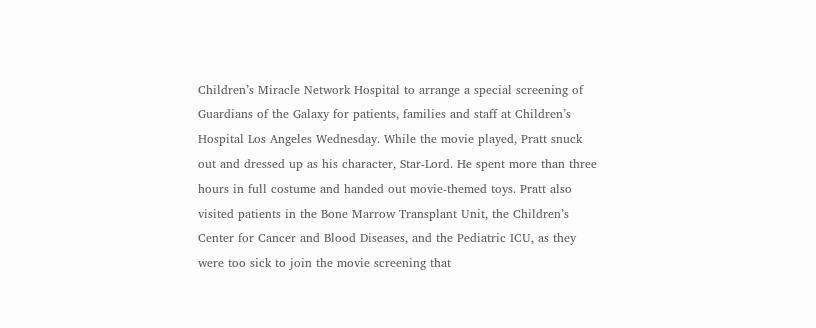Children’s Miracle Network Hospital to arrange a special screening of Guardians of the Galaxy for patients, families and staff at Children’s Hospital Los Angeles Wednesday. While the movie played, Pratt snuck out and dressed up as his character, Star-Lord. He spent more than three hours in full costume and handed out movie-themed toys. Pratt also visited patients in the Bone Marrow Transplant Unit, the Children’s Center for Cancer and Blood Diseases, and the Pediatric ICU, as they were too sick to join the movie screening that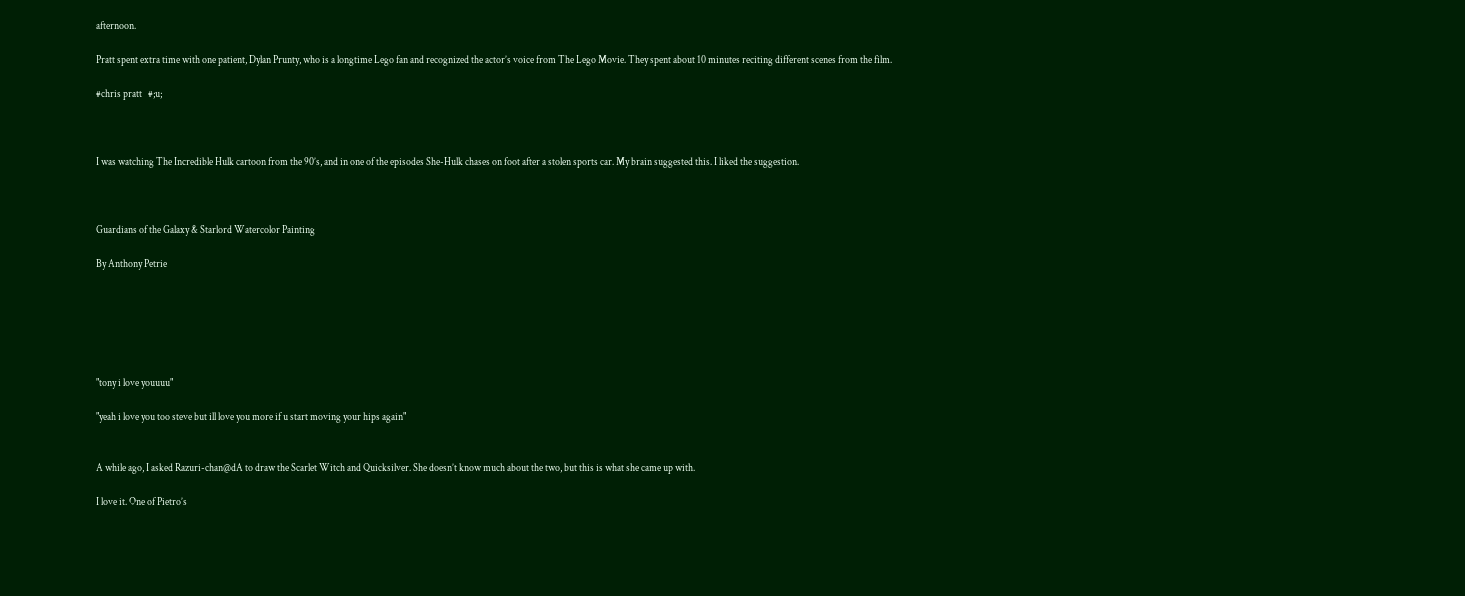afternoon.

Pratt spent extra time with one patient, Dylan Prunty, who is a longtime Lego fan and recognized the actor’s voice from The Lego Movie. They spent about 10 minutes reciting different scenes from the film.

#chris pratt   #;u;



I was watching The Incredible Hulk cartoon from the 90’s, and in one of the episodes She-Hulk chases on foot after a stolen sports car. My brain suggested this. I liked the suggestion.



Guardians of the Galaxy & Starlord Watercolor Painting

By Anthony Petrie






"tony i love youuuu"

"yeah i love you too steve but ill love you more if u start moving your hips again"


A while ago, I asked Razuri-chan@dA to draw the Scarlet Witch and Quicksilver. She doesn’t know much about the two, but this is what she came up with.

I love it. One of Pietro’s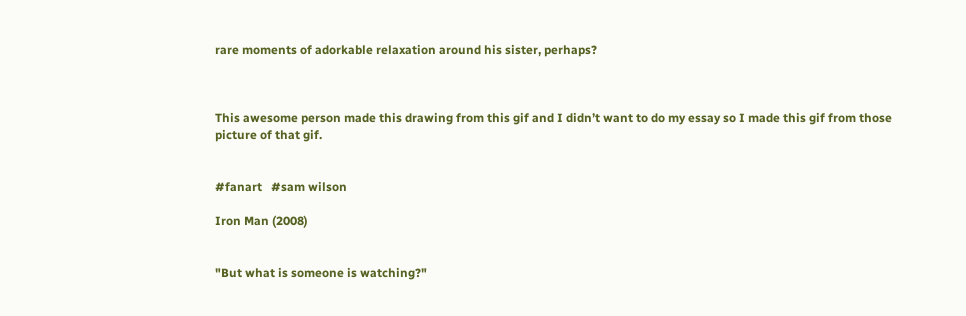rare moments of adorkable relaxation around his sister, perhaps?



This awesome person made this drawing from this gif and I didn’t want to do my essay so I made this gif from those picture of that gif.


#fanart   #sam wilson

Iron Man (2008)


"But what is someone is watching?"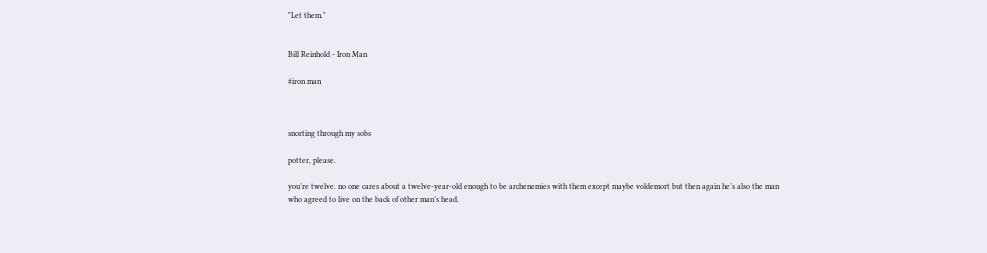"Let them."


Bill Reinhold - Iron Man

#iron man



snorting through my sobs

potter, please.

you’re twelve. no one cares about a twelve-year-old enough to be archenemies with them except maybe voldemort but then again he’s also the man who agreed to live on the back of other man’s head.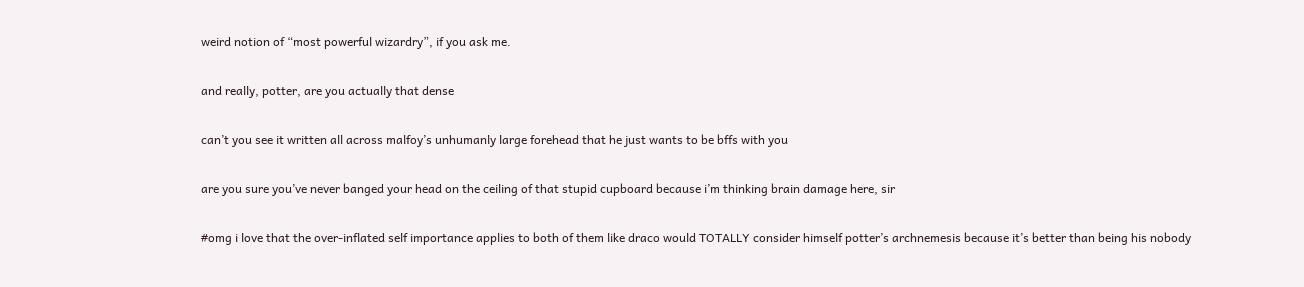weird notion of “most powerful wizardry”, if you ask me.

and really, potter, are you actually that dense

can’t you see it written all across malfoy’s unhumanly large forehead that he just wants to be bffs with you

are you sure you’ve never banged your head on the ceiling of that stupid cupboard because i’m thinking brain damage here, sir

#omg i love that the over-inflated self importance applies to both of them like draco would TOTALLY consider himself potter’s archnemesis because it’s better than being his nobody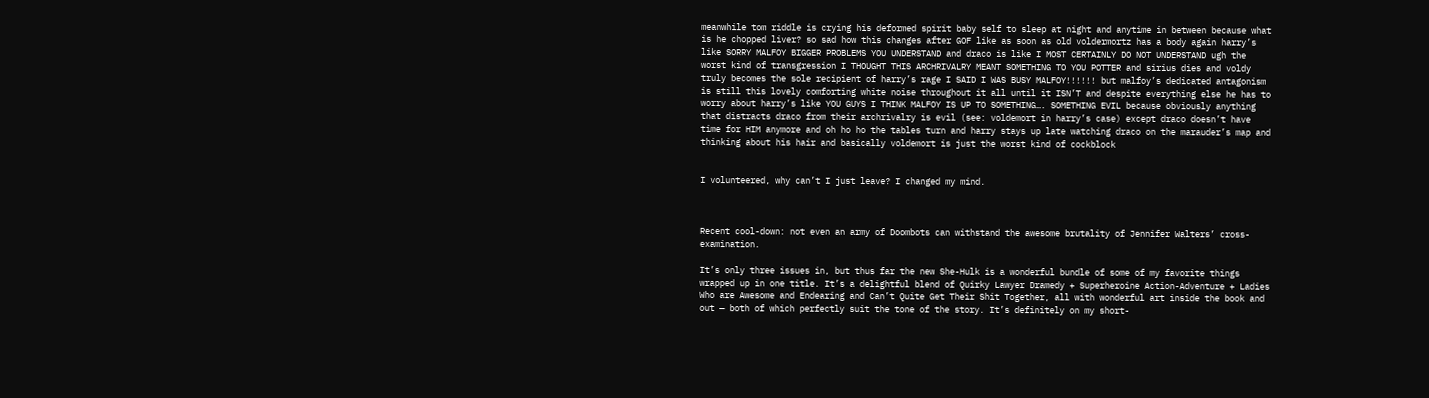meanwhile tom riddle is crying his deformed spirit baby self to sleep at night and anytime in between because what is he chopped liver? so sad how this changes after GOF like as soon as old voldermortz has a body again harry’s like SORRY MALFOY BIGGER PROBLEMS YOU UNDERSTAND and draco is like I MOST CERTAINLY DO NOT UNDERSTAND ugh the worst kind of transgression I THOUGHT THIS ARCHRIVALRY MEANT SOMETHING TO YOU POTTER and sirius dies and voldy truly becomes the sole recipient of harry’s rage I SAID I WAS BUSY MALFOY!!!!!! but malfoy’s dedicated antagonism is still this lovely comforting white noise throughout it all until it ISN’T and despite everything else he has to worry about harry’s like YOU GUYS I THINK MALFOY IS UP TO SOMETHING…. SOMETHING EVIL because obviously anything that distracts draco from their archrivalry is evil (see: voldemort in harry’s case) except draco doesn’t have time for HIM anymore and oh ho ho the tables turn and harry stays up late watching draco on the marauder’s map and thinking about his hair and basically voldemort is just the worst kind of cockblock


I volunteered, why can’t I just leave? I changed my mind.



Recent cool-down: not even an army of Doombots can withstand the awesome brutality of Jennifer Walters’ cross-examination.

It’s only three issues in, but thus far the new She-Hulk is a wonderful bundle of some of my favorite things wrapped up in one title. It’s a delightful blend of Quirky Lawyer Dramedy + Superheroine Action-Adventure + Ladies Who are Awesome and Endearing and Can’t Quite Get Their Shit Together, all with wonderful art inside the book and out — both of which perfectly suit the tone of the story. It’s definitely on my short-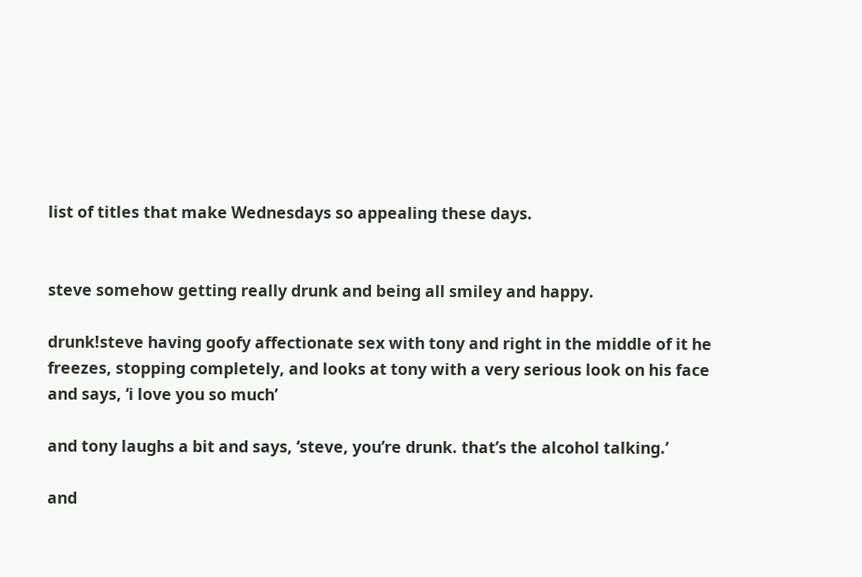list of titles that make Wednesdays so appealing these days.


steve somehow getting really drunk and being all smiley and happy.

drunk!steve having goofy affectionate sex with tony and right in the middle of it he freezes, stopping completely, and looks at tony with a very serious look on his face and says, ‘i love you so much’

and tony laughs a bit and says, ‘steve, you’re drunk. that’s the alcohol talking.’

and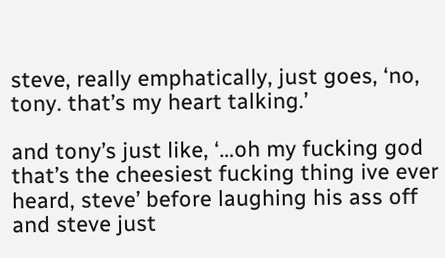steve, really emphatically, just goes, ‘no, tony. that’s my heart talking.’

and tony’s just like, ‘…oh my fucking god that’s the cheesiest fucking thing ive ever heard, steve’ before laughing his ass off and steve just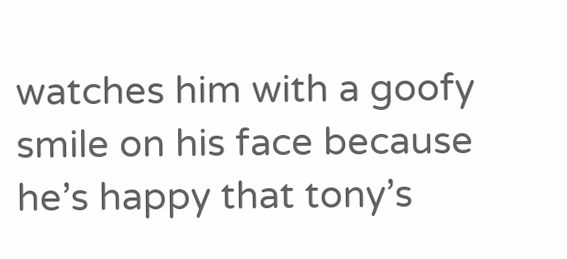watches him with a goofy smile on his face because he’s happy that tony’s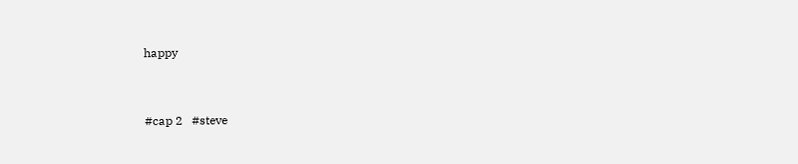happy


#cap 2   #steve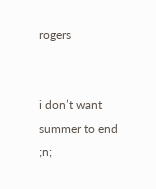rogers


i don’t want summer to end ;n;